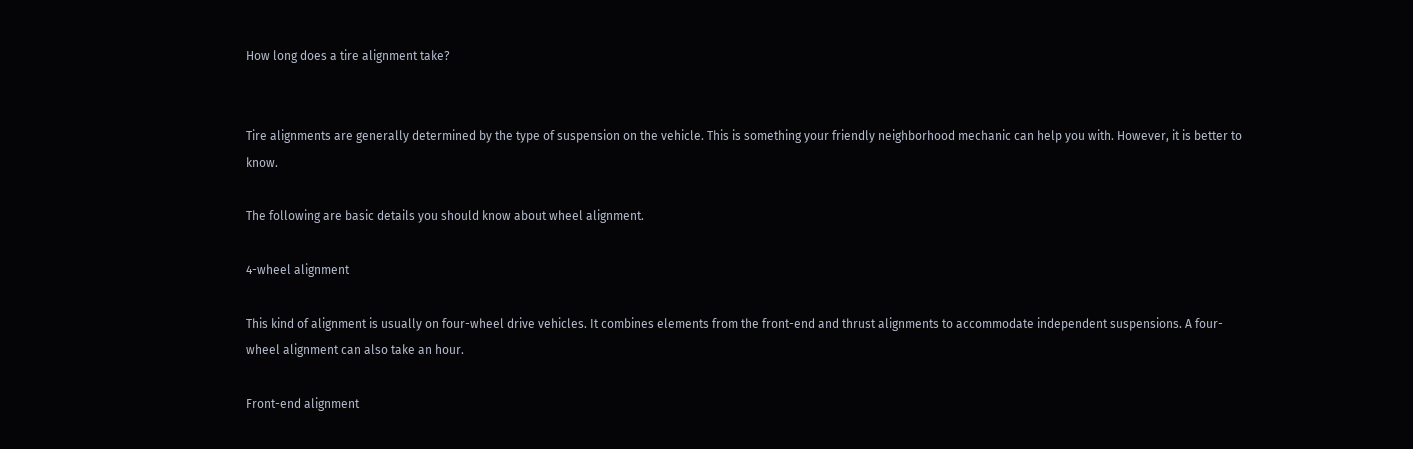How long does a tire alignment take?


Tire alignments are generally determined by the type of suspension on the vehicle. This is something your friendly neighborhood mechanic can help you with. However, it is better to know.

The following are basic details you should know about wheel alignment.

4-wheel alignment

This kind of alignment is usually on four-wheel drive vehicles. It combines elements from the front-end and thrust alignments to accommodate independent suspensions. A four-wheel alignment can also take an hour.

Front-end alignment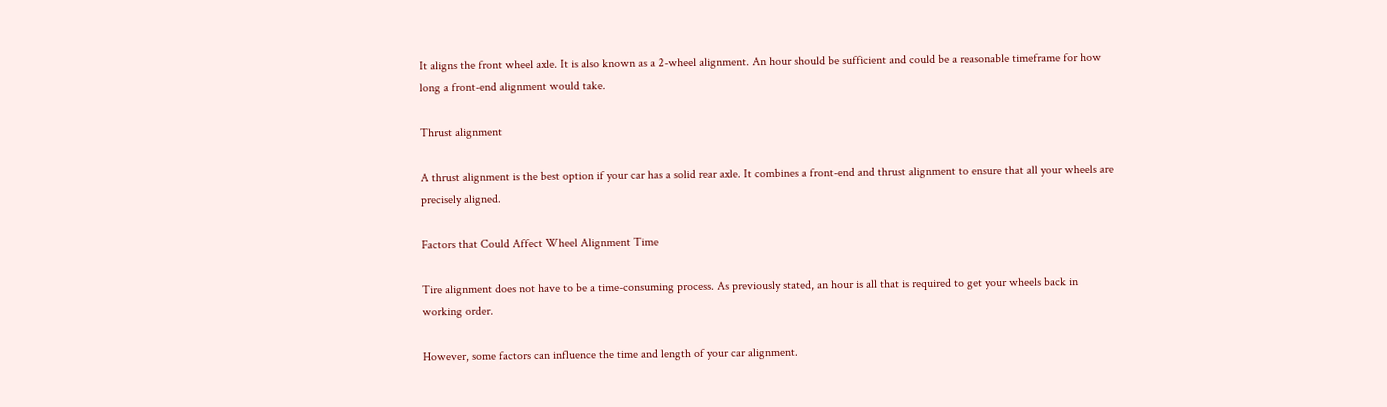It aligns the front wheel axle. It is also known as a 2-wheel alignment. An hour should be sufficient and could be a reasonable timeframe for how long a front-end alignment would take.

Thrust alignment

A thrust alignment is the best option if your car has a solid rear axle. It combines a front-end and thrust alignment to ensure that all your wheels are precisely aligned.

Factors that Could Affect Wheel Alignment Time

Tire alignment does not have to be a time-consuming process. As previously stated, an hour is all that is required to get your wheels back in working order.

However, some factors can influence the time and length of your car alignment.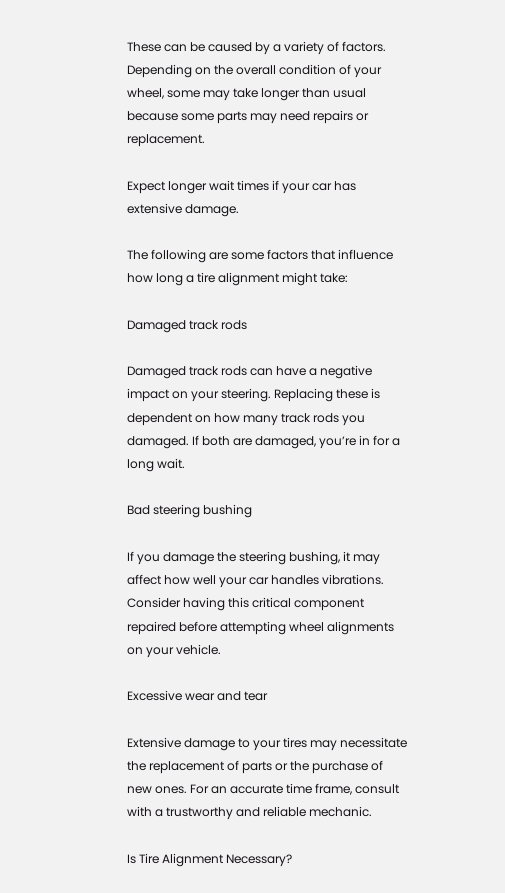These can be caused by a variety of factors. Depending on the overall condition of your wheel, some may take longer than usual because some parts may need repairs or replacement.

Expect longer wait times if your car has extensive damage.

The following are some factors that influence how long a tire alignment might take:

Damaged track rods

Damaged track rods can have a negative impact on your steering. Replacing these is dependent on how many track rods you damaged. If both are damaged, you’re in for a long wait.

Bad steering bushing

If you damage the steering bushing, it may affect how well your car handles vibrations. Consider having this critical component repaired before attempting wheel alignments on your vehicle.

Excessive wear and tear

Extensive damage to your tires may necessitate the replacement of parts or the purchase of new ones. For an accurate time frame, consult with a trustworthy and reliable mechanic.

Is Tire Alignment Necessary?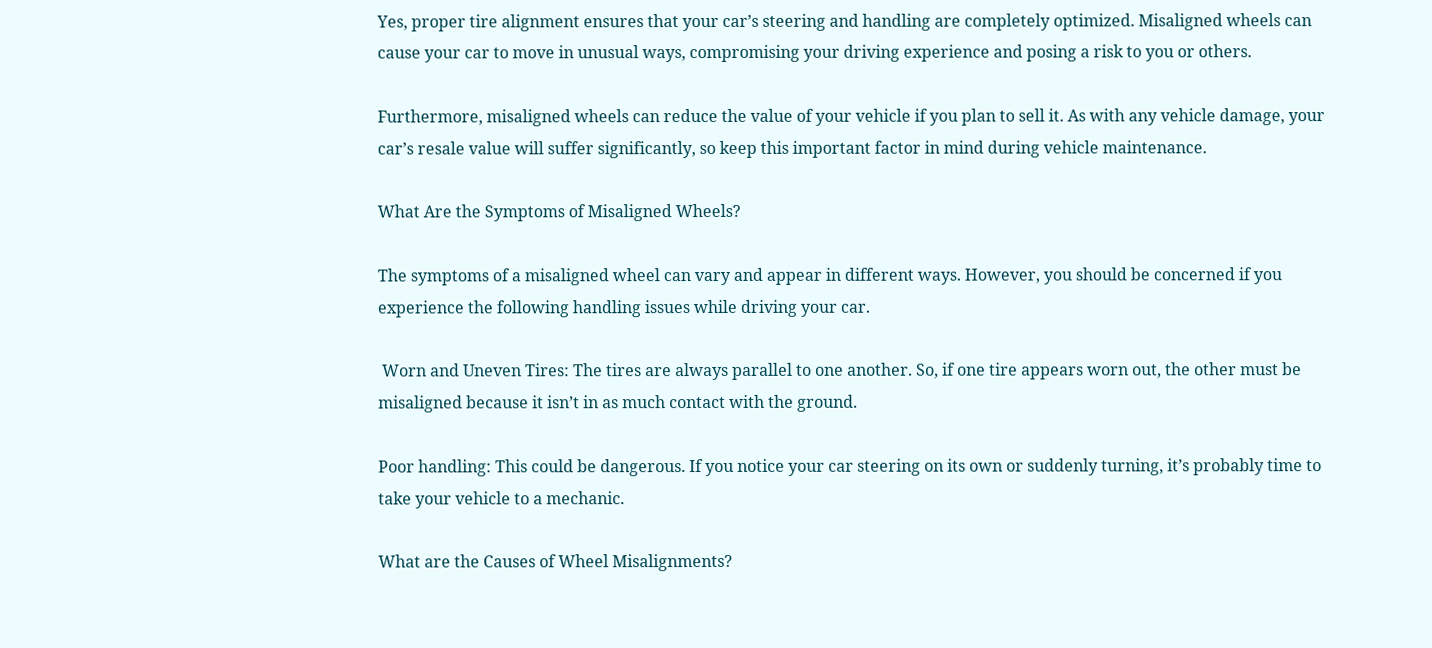Yes, proper tire alignment ensures that your car’s steering and handling are completely optimized. Misaligned wheels can cause your car to move in unusual ways, compromising your driving experience and posing a risk to you or others.

Furthermore, misaligned wheels can reduce the value of your vehicle if you plan to sell it. As with any vehicle damage, your car’s resale value will suffer significantly, so keep this important factor in mind during vehicle maintenance.

What Are the Symptoms of Misaligned Wheels?

The symptoms of a misaligned wheel can vary and appear in different ways. However, you should be concerned if you experience the following handling issues while driving your car.

 Worn and Uneven Tires: The tires are always parallel to one another. So, if one tire appears worn out, the other must be misaligned because it isn’t in as much contact with the ground.

Poor handling: This could be dangerous. If you notice your car steering on its own or suddenly turning, it’s probably time to take your vehicle to a mechanic.

What are the Causes of Wheel Misalignments?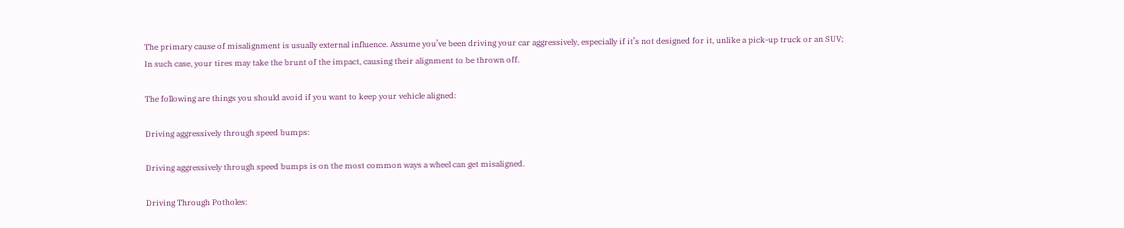The primary cause of misalignment is usually external influence. Assume you’ve been driving your car aggressively, especially if it’s not designed for it, unlike a pick-up truck or an SUV; In such case, your tires may take the brunt of the impact, causing their alignment to be thrown off.

The following are things you should avoid if you want to keep your vehicle aligned:

Driving aggressively through speed bumps:

Driving aggressively through speed bumps is on the most common ways a wheel can get misaligned.

Driving Through Potholes: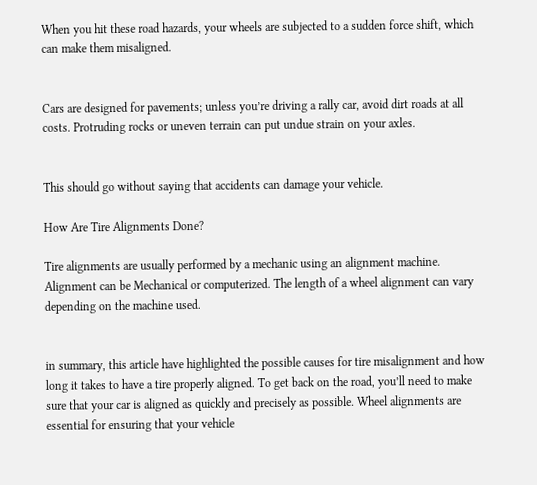When you hit these road hazards, your wheels are subjected to a sudden force shift, which can make them misaligned.


Cars are designed for pavements; unless you’re driving a rally car, avoid dirt roads at all costs. Protruding rocks or uneven terrain can put undue strain on your axles.


This should go without saying that accidents can damage your vehicle.

How Are Tire Alignments Done?

Tire alignments are usually performed by a mechanic using an alignment machine. Alignment can be Mechanical or computerized. The length of a wheel alignment can vary depending on the machine used.


in summary, this article have highlighted the possible causes for tire misalignment and how long it takes to have a tire properly aligned. To get back on the road, you’ll need to make sure that your car is aligned as quickly and precisely as possible. Wheel alignments are essential for ensuring that your vehicle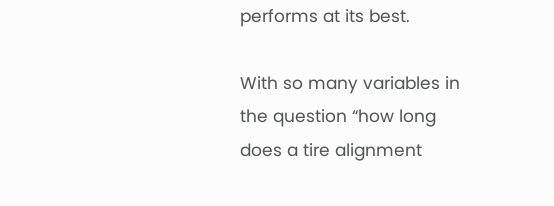performs at its best.

With so many variables in the question “how long does a tire alignment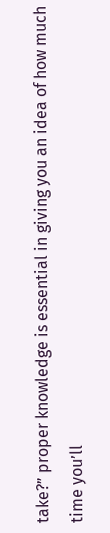take?” proper knowledge is essential in giving you an idea of how much time you’ll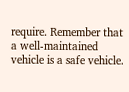require. Remember that a well-maintained vehicle is a safe vehicle.